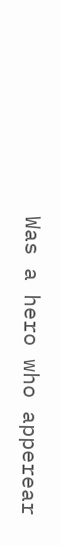Was a hero who apperear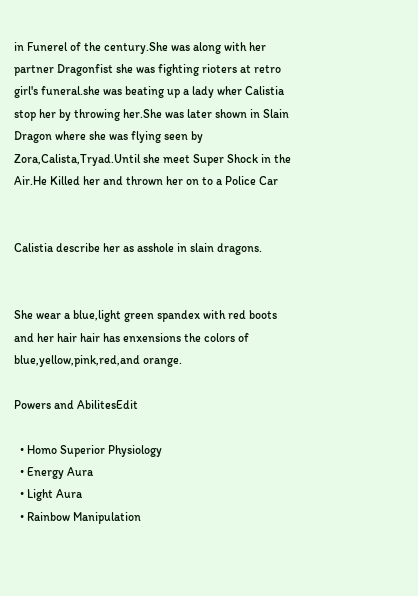in Funerel of the century.She was along with her partner Dragonfist she was fighting rioters at retro girl's funeral.she was beating up a lady wher Calistia stop her by throwing her.She was later shown in Slain Dragon where she was flying seen by Zora,Calista,Tryad.Until she meet Super Shock in the Air.He Killed her and thrown her on to a Police Car


Calistia describe her as asshole in slain dragons.


She wear a blue,light green spandex with red boots and her hair hair has enxensions the colors of blue,yellow,pink,red,and orange.

Powers and AbilitesEdit

  • Homo Superior Physiology
  • Energy Aura
  • Light Aura
  • Rainbow Manipulation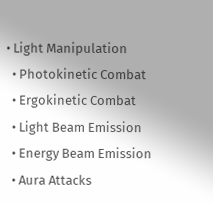• Light Manipulation
  • Photokinetic Combat
  • Ergokinetic Combat
  • Light Beam Emission
  • Energy Beam Emission
  • Aura Attacks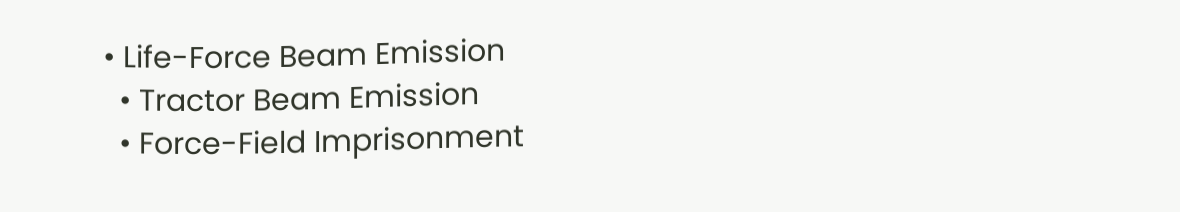• Life-Force Beam Emission
  • Tractor Beam Emission
  • Force-Field Imprisonment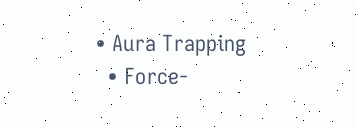• Aura Trapping
  • Force-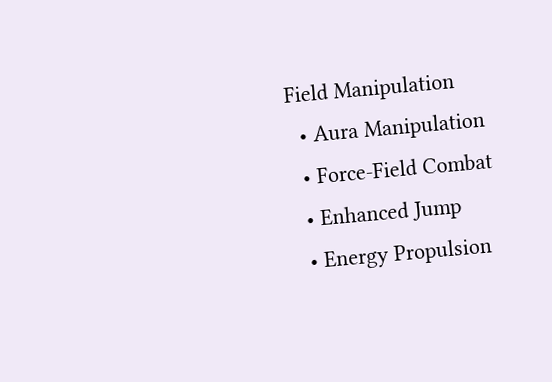Field Manipulation
  • Aura Manipulation
  • Force-Field Combat
  • Enhanced Jump
  • Energy Propulsion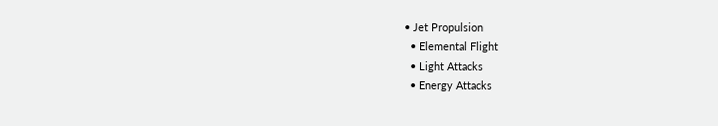• Jet Propulsion
  • Elemental Flight
  • Light Attacks
  • Energy Attacks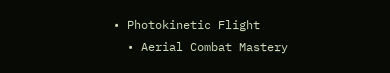• Photokinetic Flight
  • Aerial Combat Mastery